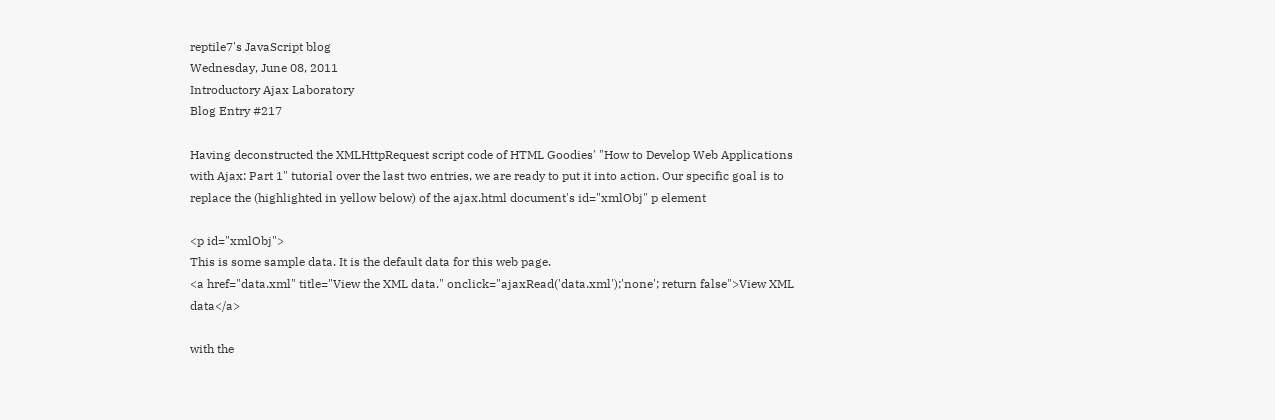reptile7's JavaScript blog
Wednesday, June 08, 2011
Introductory Ajax Laboratory
Blog Entry #217

Having deconstructed the XMLHttpRequest script code of HTML Goodies' "How to Develop Web Applications with Ajax: Part 1" tutorial over the last two entries, we are ready to put it into action. Our specific goal is to replace the (highlighted in yellow below) of the ajax.html document's id="xmlObj" p element

<p id="xmlObj">
This is some sample data. It is the default data for this web page.
<a href="data.xml" title="View the XML data." onclick="ajaxRead('data.xml');'none'; return false">View XML data</a>

with the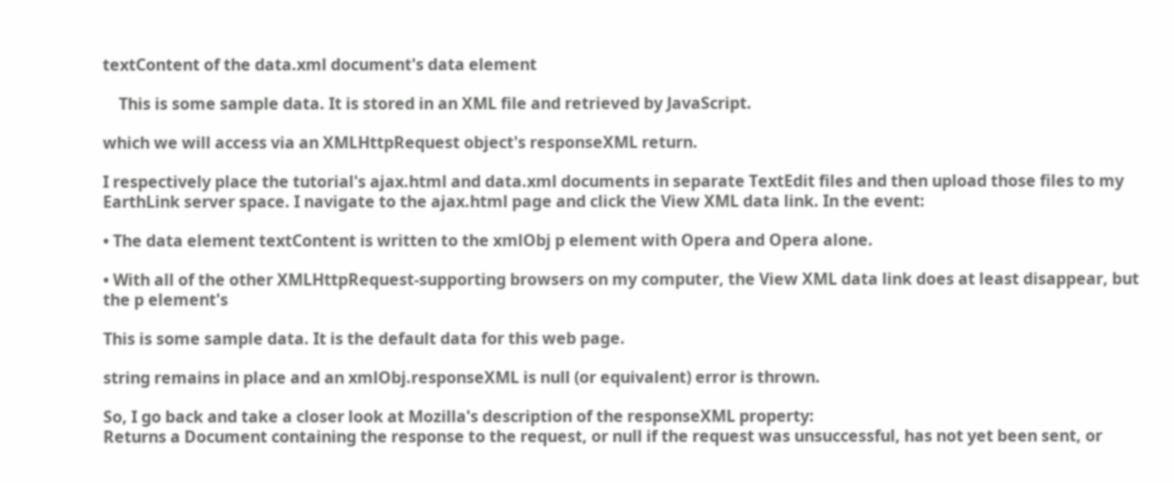textContent of the data.xml document's data element

    This is some sample data. It is stored in an XML file and retrieved by JavaScript.

which we will access via an XMLHttpRequest object's responseXML return.

I respectively place the tutorial's ajax.html and data.xml documents in separate TextEdit files and then upload those files to my EarthLink server space. I navigate to the ajax.html page and click the View XML data link. In the event:

• The data element textContent is written to the xmlObj p element with Opera and Opera alone.

• With all of the other XMLHttpRequest-supporting browsers on my computer, the View XML data link does at least disappear, but the p element's

This is some sample data. It is the default data for this web page.

string remains in place and an xmlObj.responseXML is null (or equivalent) error is thrown.

So, I go back and take a closer look at Mozilla's description of the responseXML property:
Returns a Document containing the response to the request, or null if the request was unsuccessful, has not yet been sent, or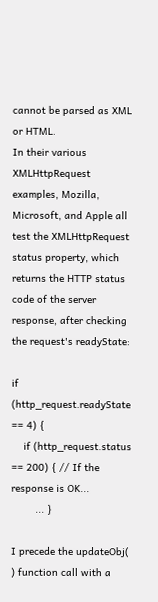cannot be parsed as XML or HTML.
In their various XMLHttpRequest examples, Mozilla, Microsoft, and Apple all test the XMLHttpRequest status property, which returns the HTTP status code of the server response, after checking the request's readyState:

if (http_request.readyState == 4) {
    if (http_request.status == 200) { // If the response is OK...
        ... }

I precede the updateObj( ) function call with a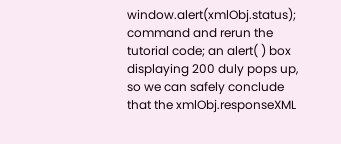window.alert(xmlObj.status); command and rerun the tutorial code; an alert( ) box displaying 200 duly pops up, so we can safely conclude that the xmlObj.responseXML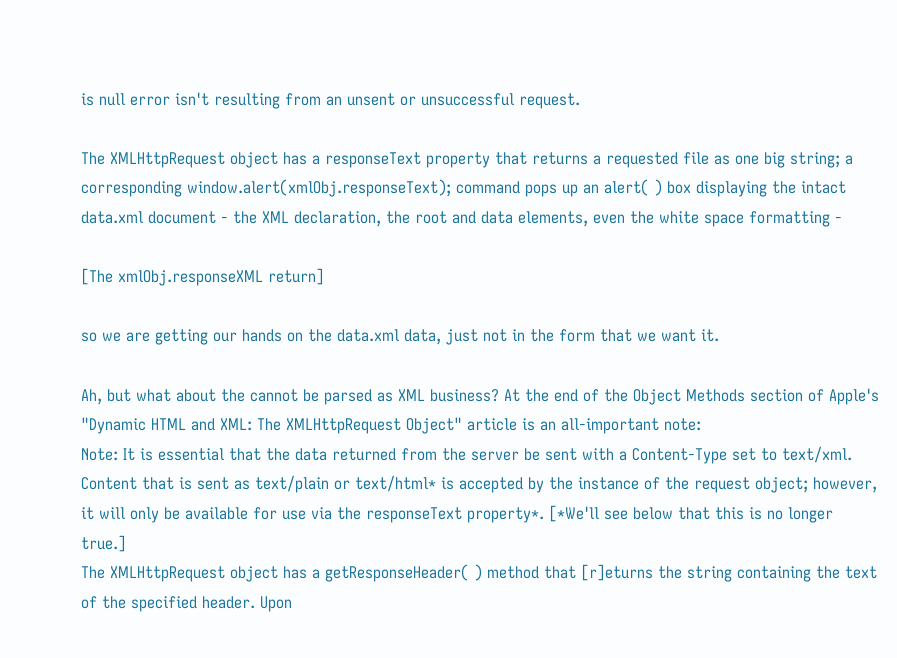is null error isn't resulting from an unsent or unsuccessful request.

The XMLHttpRequest object has a responseText property that returns a requested file as one big string; a corresponding window.alert(xmlObj.responseText); command pops up an alert( ) box displaying the intact data.xml document - the XML declaration, the root and data elements, even the white space formatting -

[The xmlObj.responseXML return]

so we are getting our hands on the data.xml data, just not in the form that we want it.

Ah, but what about the cannot be parsed as XML business? At the end of the Object Methods section of Apple's "Dynamic HTML and XML: The XMLHttpRequest Object" article is an all-important note:
Note: It is essential that the data returned from the server be sent with a Content-Type set to text/xml. Content that is sent as text/plain or text/html* is accepted by the instance of the request object; however, it will only be available for use via the responseText property*. [*We'll see below that this is no longer true.]
The XMLHttpRequest object has a getResponseHeader( ) method that [r]eturns the string containing the text of the specified header. Upon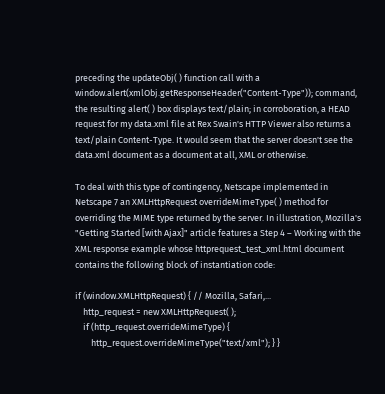preceding the updateObj( ) function call with a window.alert(xmlObj.getResponseHeader("Content-Type")); command, the resulting alert( ) box displays text/plain; in corroboration, a HEAD request for my data.xml file at Rex Swain's HTTP Viewer also returns a text/plain Content-Type. It would seem that the server doesn't see the data.xml document as a document at all, XML or otherwise.

To deal with this type of contingency, Netscape implemented in Netscape 7 an XMLHttpRequest overrideMimeType( ) method for overriding the MIME type returned by the server. In illustration, Mozilla's "Getting Started [with Ajax]" article features a Step 4 – Working with the XML response example whose httprequest_test_xml.html document contains the following block of instantiation code:

if (window.XMLHttpRequest) { // Mozilla, Safari,...
    http_request = new XMLHttpRequest( );
    if (http_request.overrideMimeType) {
        http_request.overrideMimeType("text/xml"); } }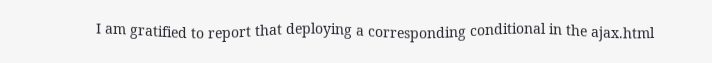I am gratified to report that deploying a corresponding conditional in the ajax.html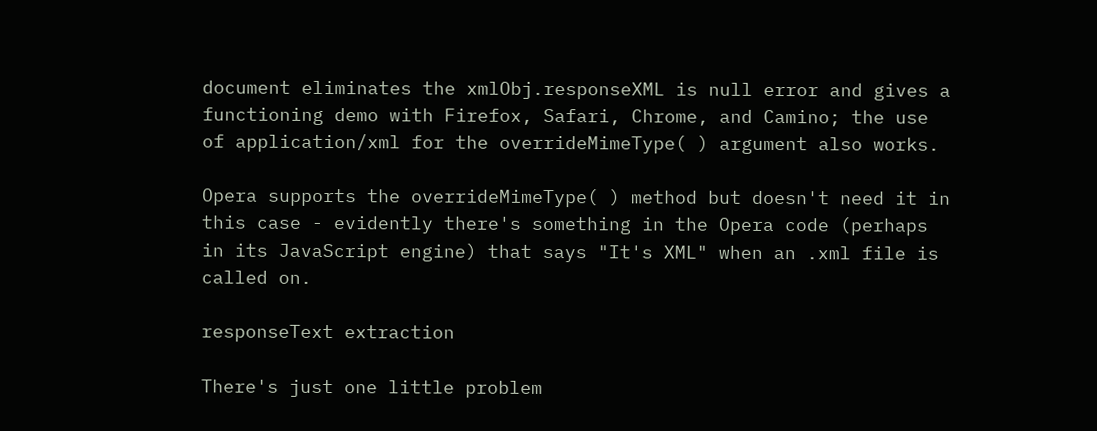document eliminates the xmlObj.responseXML is null error and gives a functioning demo with Firefox, Safari, Chrome, and Camino; the use of application/xml for the overrideMimeType( ) argument also works.

Opera supports the overrideMimeType( ) method but doesn't need it in this case - evidently there's something in the Opera code (perhaps in its JavaScript engine) that says "It's XML" when an .xml file is called on.

responseText extraction

There's just one little problem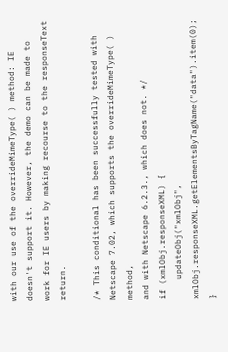with our use of the overrideMimeType( ) method: IE doesn't support it. However, the demo can be made to work for IE users by making recourse to the responseText return.

/* This conditional has been successfully tested with Netscape 7.02, which supports the overrideMimeType( ) method,
and with Netscape 6.2.3., which does not. */
if (xmlObj.responseXML) {
    updateObj("xmlObj", xmlObj.responseXML.getElementsByTagName("data").item(0); }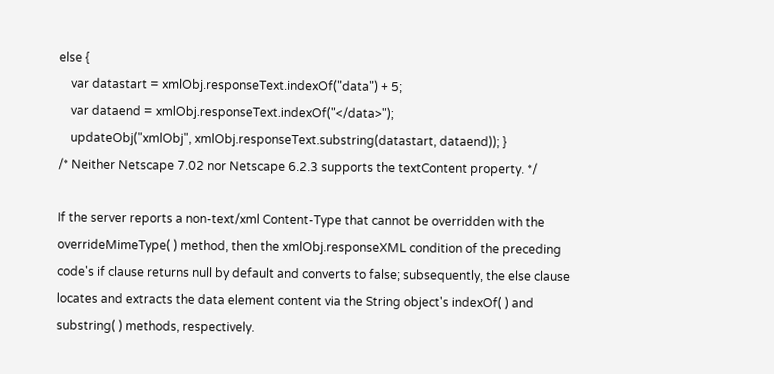else {
    var datastart = xmlObj.responseText.indexOf("data") + 5;
    var dataend = xmlObj.responseText.indexOf("</data>");
    updateObj("xmlObj", xmlObj.responseText.substring(datastart, dataend)); }
/* Neither Netscape 7.02 nor Netscape 6.2.3 supports the textContent property. */

If the server reports a non-text/xml Content-Type that cannot be overridden with the overrideMimeType( ) method, then the xmlObj.responseXML condition of the preceding code's if clause returns null by default and converts to false; subsequently, the else clause locates and extracts the data element content via the String object's indexOf( ) and substring( ) methods, respectively.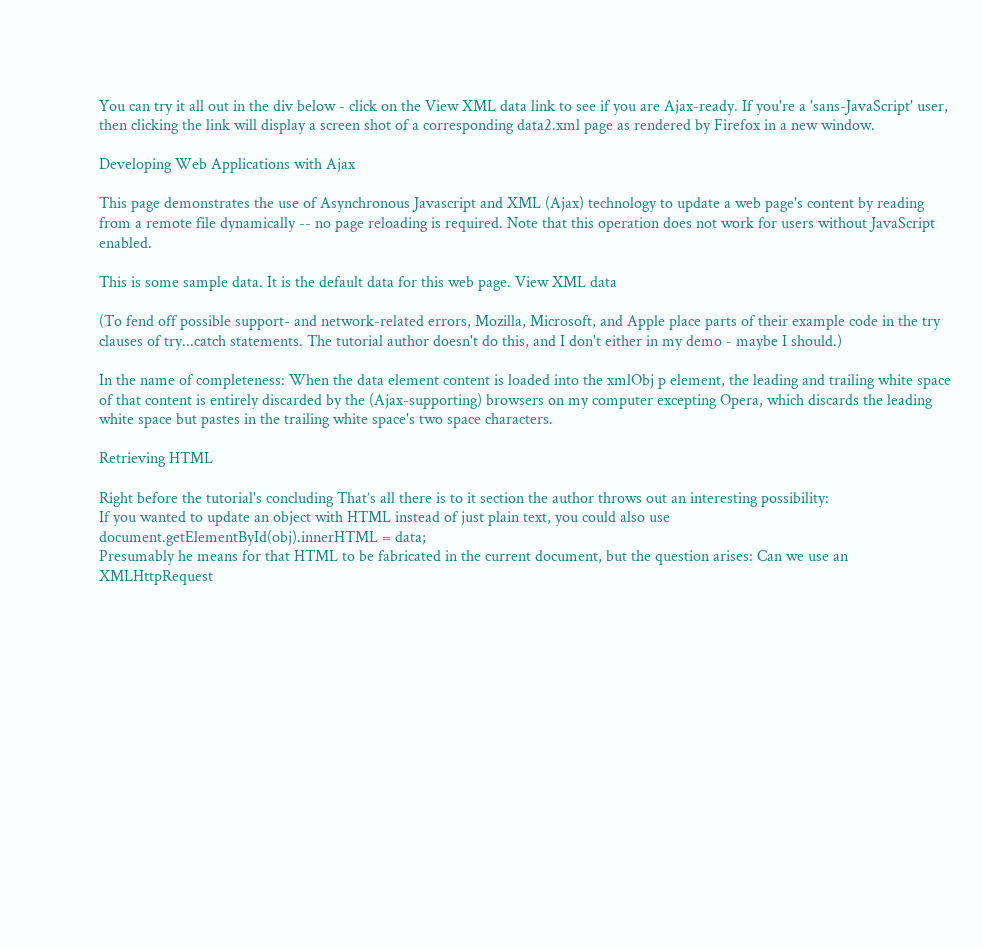You can try it all out in the div below - click on the View XML data link to see if you are Ajax-ready. If you're a 'sans-JavaScript' user, then clicking the link will display a screen shot of a corresponding data2.xml page as rendered by Firefox in a new window.

Developing Web Applications with Ajax

This page demonstrates the use of Asynchronous Javascript and XML (Ajax) technology to update a web page's content by reading from a remote file dynamically -- no page reloading is required. Note that this operation does not work for users without JavaScript enabled.

This is some sample data. It is the default data for this web page. View XML data

(To fend off possible support- and network-related errors, Mozilla, Microsoft, and Apple place parts of their example code in the try clauses of try...catch statements. The tutorial author doesn't do this, and I don't either in my demo - maybe I should.)

In the name of completeness: When the data element content is loaded into the xmlObj p element, the leading and trailing white space of that content is entirely discarded by the (Ajax-supporting) browsers on my computer excepting Opera, which discards the leading white space but pastes in the trailing white space's two space characters.

Retrieving HTML

Right before the tutorial's concluding That’s all there is to it section the author throws out an interesting possibility:
If you wanted to update an object with HTML instead of just plain text, you could also use
document.getElementById(obj).innerHTML = data;
Presumably he means for that HTML to be fabricated in the current document, but the question arises: Can we use an XMLHttpRequest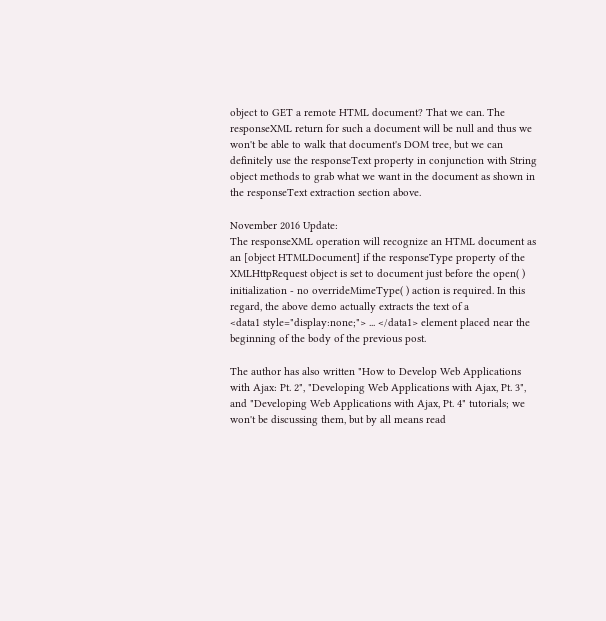object to GET a remote HTML document? That we can. The responseXML return for such a document will be null and thus we won't be able to walk that document's DOM tree, but we can definitely use the responseText property in conjunction with String object methods to grab what we want in the document as shown in the responseText extraction section above.

November 2016 Update:
The responseXML operation will recognize an HTML document as an [object HTMLDocument] if the responseType property of the XMLHttpRequest object is set to document just before the open( ) initialization - no overrideMimeType( ) action is required. In this regard, the above demo actually extracts the text of a
<data1 style="display:none;"> ... </data1> element placed near the beginning of the body of the previous post.

The author has also written "How to Develop Web Applications with Ajax: Pt. 2", "Developing Web Applications with Ajax, Pt. 3", and "Developing Web Applications with Ajax, Pt. 4" tutorials; we won't be discussing them, but by all means read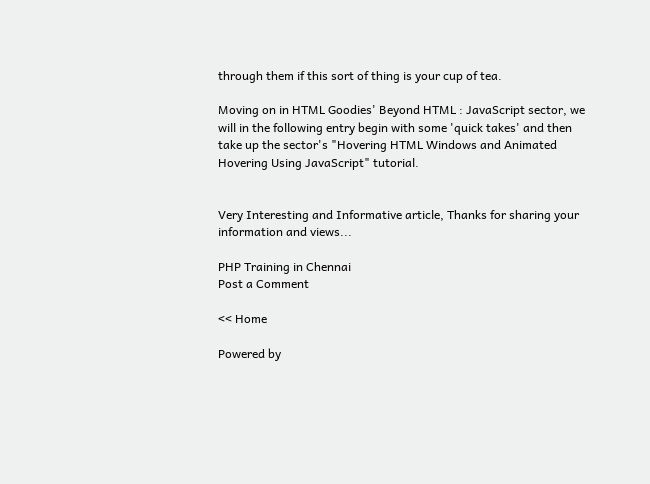through them if this sort of thing is your cup of tea.

Moving on in HTML Goodies' Beyond HTML : JavaScript sector, we will in the following entry begin with some 'quick takes' and then take up the sector's "Hovering HTML Windows and Animated Hovering Using JavaScript" tutorial.


Very Interesting and Informative article, Thanks for sharing your information and views...

PHP Training in Chennai
Post a Comment

<< Home

Powered by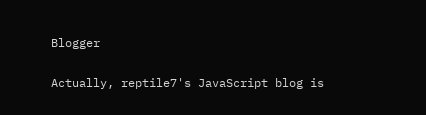Blogger

Actually, reptile7's JavaScript blog is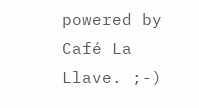powered by Café La Llave. ;-)